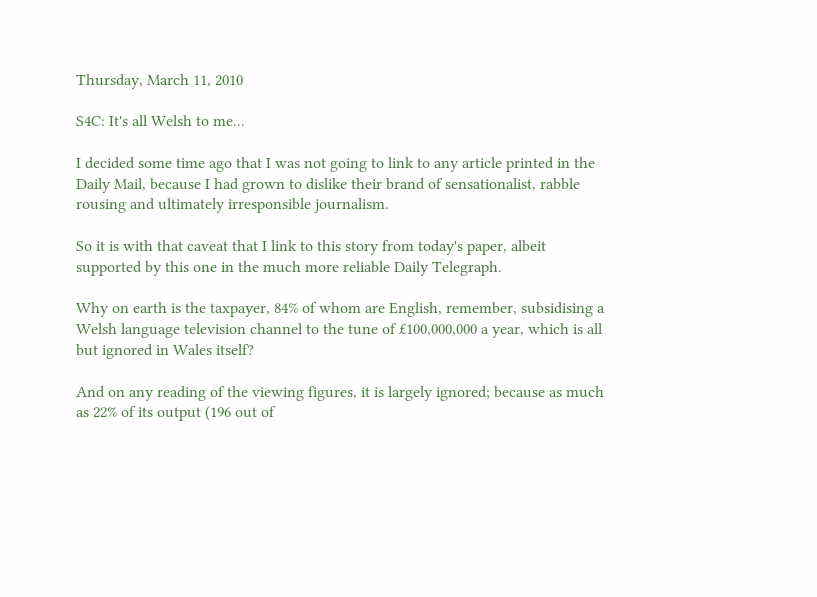Thursday, March 11, 2010

S4C: It's all Welsh to me...

I decided some time ago that I was not going to link to any article printed in the Daily Mail, because I had grown to dislike their brand of sensationalist, rabble rousing and ultimately irresponsible journalism.

So it is with that caveat that I link to this story from today's paper, albeit supported by this one in the much more reliable Daily Telegraph.

Why on earth is the taxpayer, 84% of whom are English, remember, subsidising a Welsh language television channel to the tune of £100,000,000 a year, which is all but ignored in Wales itself?

And on any reading of the viewing figures, it is largely ignored; because as much as 22% of its output (196 out of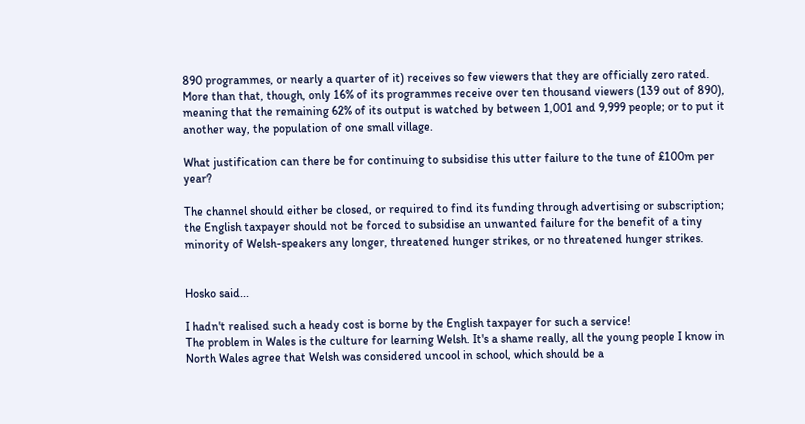890 programmes, or nearly a quarter of it) receives so few viewers that they are officially zero rated. More than that, though, only 16% of its programmes receive over ten thousand viewers (139 out of 890), meaning that the remaining 62% of its output is watched by between 1,001 and 9,999 people; or to put it another way, the population of one small village.

What justification can there be for continuing to subsidise this utter failure to the tune of £100m per year?

The channel should either be closed, or required to find its funding through advertising or subscription; the English taxpayer should not be forced to subsidise an unwanted failure for the benefit of a tiny minority of Welsh-speakers any longer, threatened hunger strikes, or no threatened hunger strikes.


Hosko said...

I hadn't realised such a heady cost is borne by the English taxpayer for such a service!
The problem in Wales is the culture for learning Welsh. It's a shame really, all the young people I know in North Wales agree that Welsh was considered uncool in school, which should be a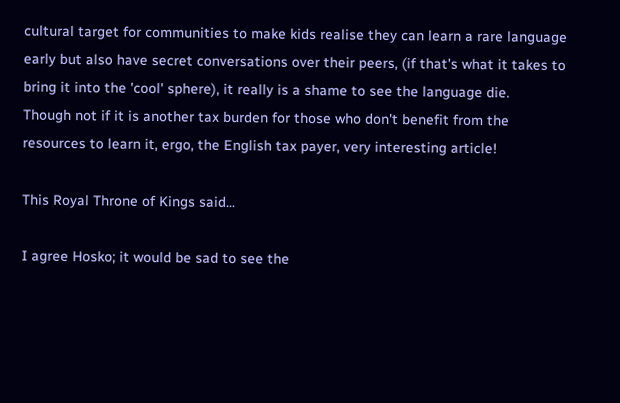cultural target for communities to make kids realise they can learn a rare language early but also have secret conversations over their peers, (if that's what it takes to bring it into the 'cool' sphere), it really is a shame to see the language die.
Though not if it is another tax burden for those who don't benefit from the resources to learn it, ergo, the English tax payer, very interesting article!

This Royal Throne of Kings said...

I agree Hosko; it would be sad to see the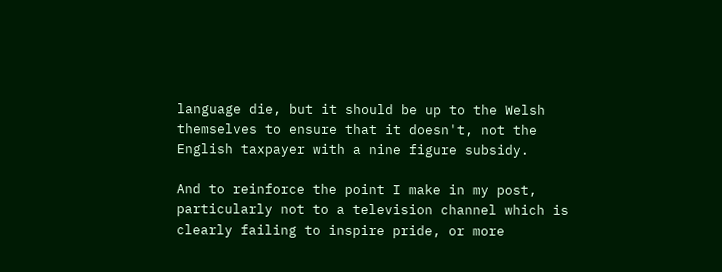language die, but it should be up to the Welsh themselves to ensure that it doesn't, not the English taxpayer with a nine figure subsidy.

And to reinforce the point I make in my post, particularly not to a television channel which is clearly failing to inspire pride, or more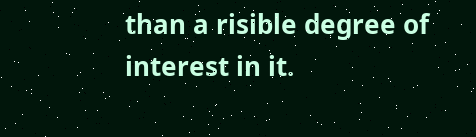than a risible degree of interest in it.